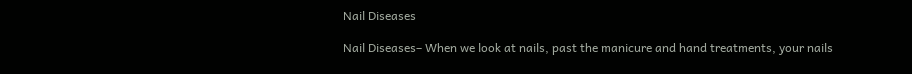Nail Diseases

Nail Diseases– When we look at nails, past the manicure and hand treatments, your nails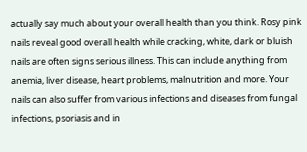actually say much about your overall health than you think. Rosy pink nails reveal good overall health while cracking, white, dark or bluish nails are often signs serious illness. This can include anything from anemia, liver disease, heart problems, malnutrition and more. Your nails can also suffer from various infections and diseases from fungal infections, psoriasis and in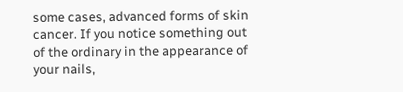some cases, advanced forms of skin cancer. If you notice something out of the ordinary in the appearance of your nails,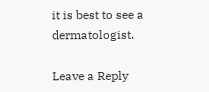it is best to see a dermatologist.

Leave a Reply